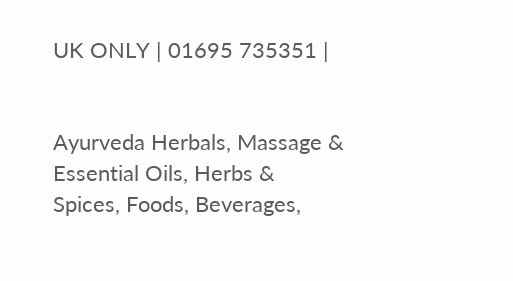UK ONLY | 01695 735351 |


Ayurveda Herbals, Massage & Essential Oils, Herbs & Spices, Foods, Beverages,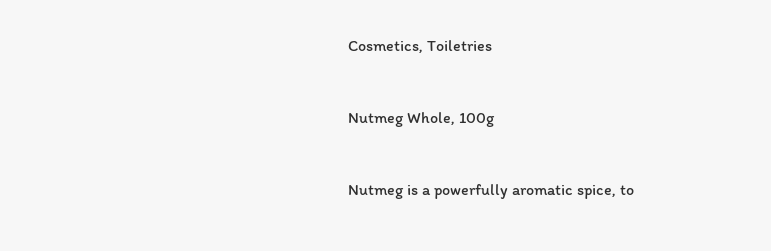Cosmetics, Toiletries


Nutmeg Whole, 100g


Nutmeg is a powerfully aromatic spice, to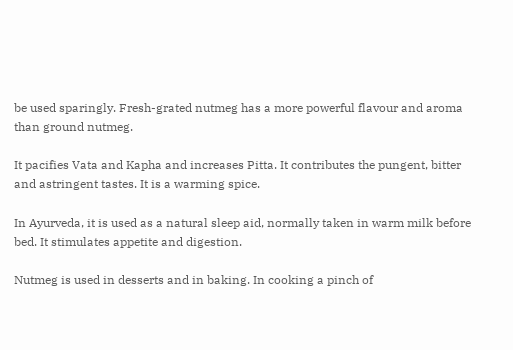be used sparingly. Fresh-grated nutmeg has a more powerful flavour and aroma than ground nutmeg.

It pacifies Vata and Kapha and increases Pitta. It contributes the pungent, bitter and astringent tastes. It is a warming spice.

In Ayurveda, it is used as a natural sleep aid, normally taken in warm milk before bed. It stimulates appetite and digestion.

Nutmeg is used in desserts and in baking. In cooking a pinch of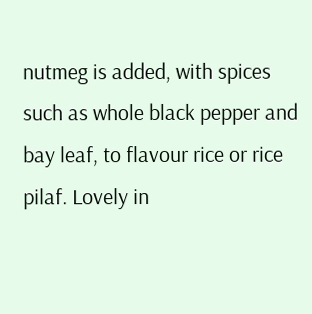nutmeg is added, with spices such as whole black pepper and bay leaf, to flavour rice or rice pilaf. Lovely in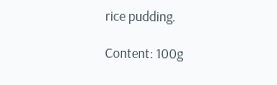rice pudding.

Content: 100g